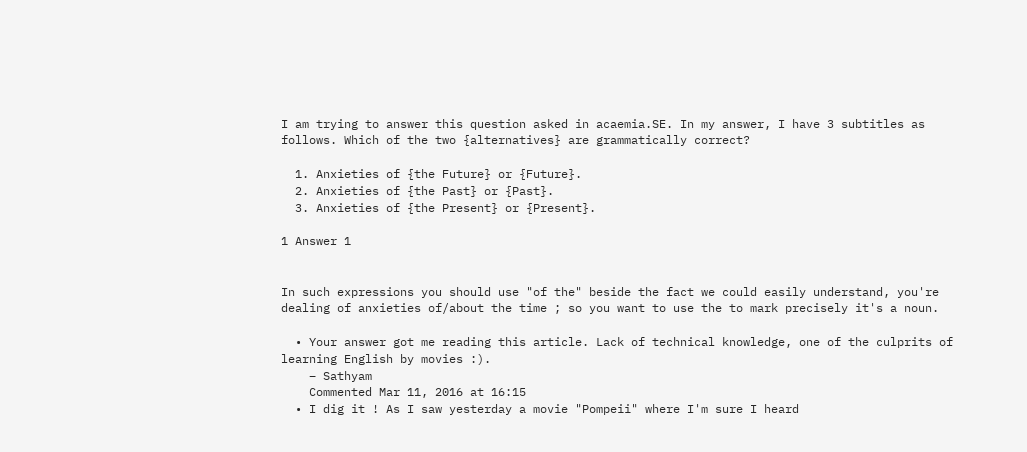I am trying to answer this question asked in acaemia.SE. In my answer, I have 3 subtitles as follows. Which of the two {alternatives} are grammatically correct?

  1. Anxieties of {the Future} or {Future}.
  2. Anxieties of {the Past} or {Past}.
  3. Anxieties of {the Present} or {Present}.

1 Answer 1


In such expressions you should use "of the" beside the fact we could easily understand, you're dealing of anxieties of/about the time ; so you want to use the to mark precisely it's a noun.

  • Your answer got me reading this article. Lack of technical knowledge, one of the culprits of learning English by movies :).
    – Sathyam
    Commented Mar 11, 2016 at 16:15
  • I dig it ! As I saw yesterday a movie "Pompeii" where I'm sure I heard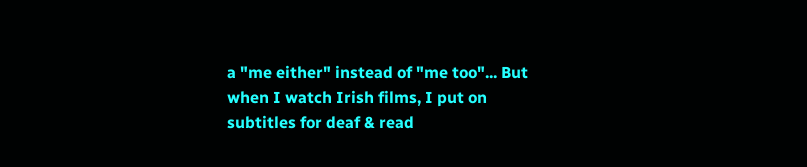a "me either" instead of "me too"... But when I watch Irish films, I put on subtitles for deaf & read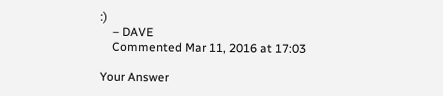:)
    – DAVE
    Commented Mar 11, 2016 at 17:03

Your Answer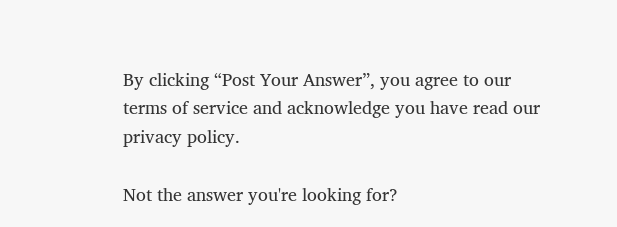By clicking “Post Your Answer”, you agree to our terms of service and acknowledge you have read our privacy policy.

Not the answer you're looking for?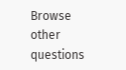Browse other questions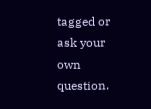tagged or ask your own question.